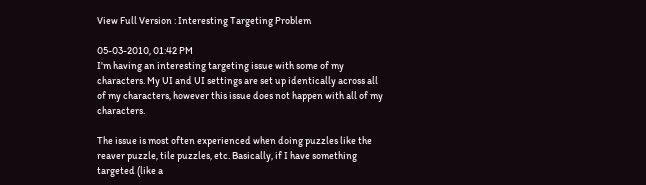View Full Version : Interesting Targeting Problem

05-03-2010, 01:42 PM
I'm having an interesting targeting issue with some of my characters. My UI and UI settings are set up identically across all of my characters, however this issue does not happen with all of my characters.

The issue is most often experienced when doing puzzles like the reaver puzzle, tile puzzles, etc. Basically, if I have something targeted (like a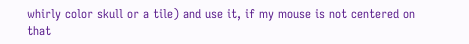whirly color skull or a tile) and use it, if my mouse is not centered on that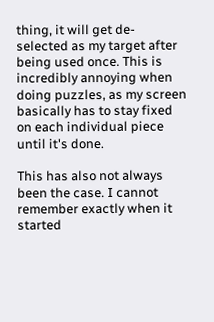thing, it will get de-selected as my target after being used once. This is incredibly annoying when doing puzzles, as my screen basically has to stay fixed on each individual piece until it's done.

This has also not always been the case. I cannot remember exactly when it started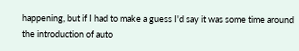happening, but if I had to make a guess I'd say it was some time around the introduction of auto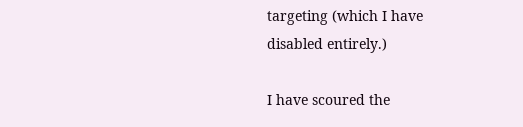targeting (which I have disabled entirely.)

I have scoured the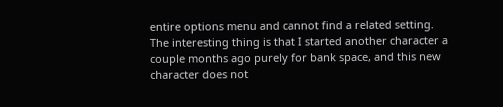entire options menu and cannot find a related setting. The interesting thing is that I started another character a couple months ago purely for bank space, and this new character does not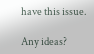have this issue.

Any ideas?